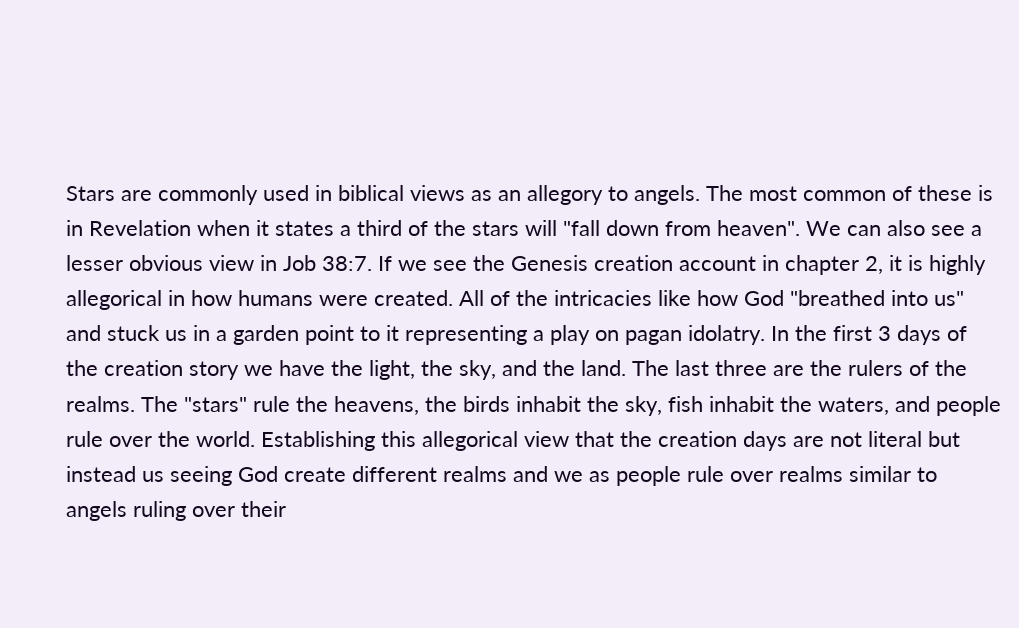Stars are commonly used in biblical views as an allegory to angels. The most common of these is in Revelation when it states a third of the stars will "fall down from heaven". We can also see a lesser obvious view in Job 38:7. If we see the Genesis creation account in chapter 2, it is highly allegorical in how humans were created. All of the intricacies like how God "breathed into us" and stuck us in a garden point to it representing a play on pagan idolatry. In the first 3 days of the creation story we have the light, the sky, and the land. The last three are the rulers of the realms. The "stars" rule the heavens, the birds inhabit the sky, fish inhabit the waters, and people rule over the world. Establishing this allegorical view that the creation days are not literal but instead us seeing God create different realms and we as people rule over realms similar to angels ruling over their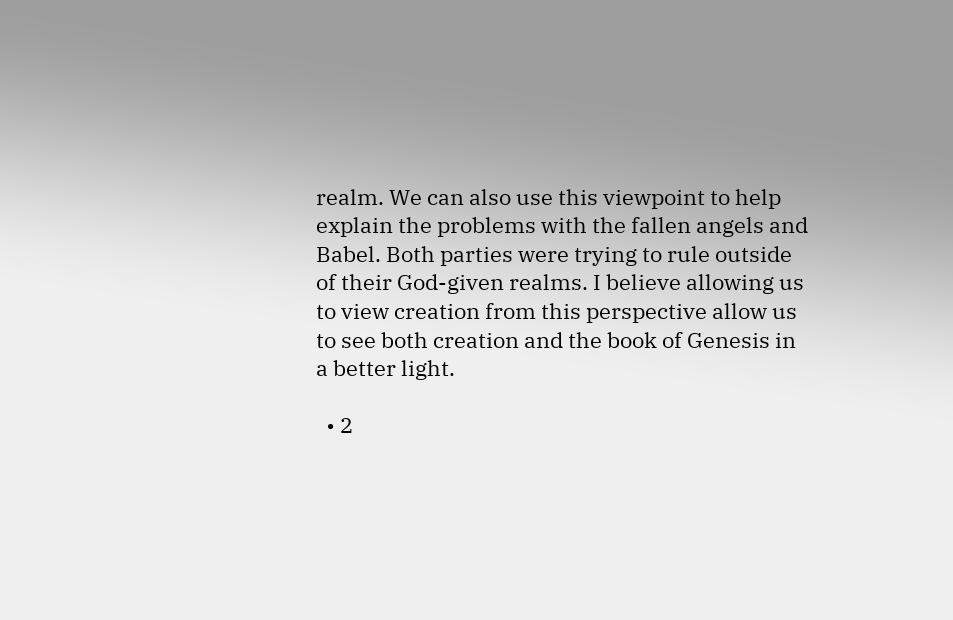realm. We can also use this viewpoint to help explain the problems with the fallen angels and Babel. Both parties were trying to rule outside of their God-given realms. I believe allowing us to view creation from this perspective allow us to see both creation and the book of Genesis in a better light.

  • 2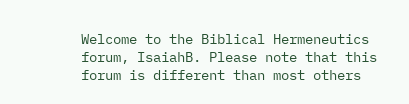Welcome to the Biblical Hermeneutics forum, IsaiahB. Please note that this forum is different than most others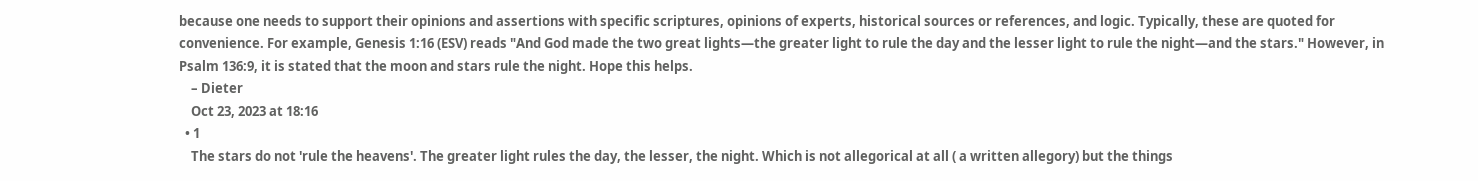because one needs to support their opinions and assertions with specific scriptures, opinions of experts, historical sources or references, and logic. Typically, these are quoted for convenience. For example, Genesis 1:16 (ESV) reads "And God made the two great lights—the greater light to rule the day and the lesser light to rule the night—and the stars." However, in Psalm 136:9, it is stated that the moon and stars rule the night. Hope this helps.
    – Dieter
    Oct 23, 2023 at 18:16
  • 1
    The stars do not 'rule the heavens'. The greater light rules the day, the lesser, the night. Which is not allegorical at all ( a written allegory) but the things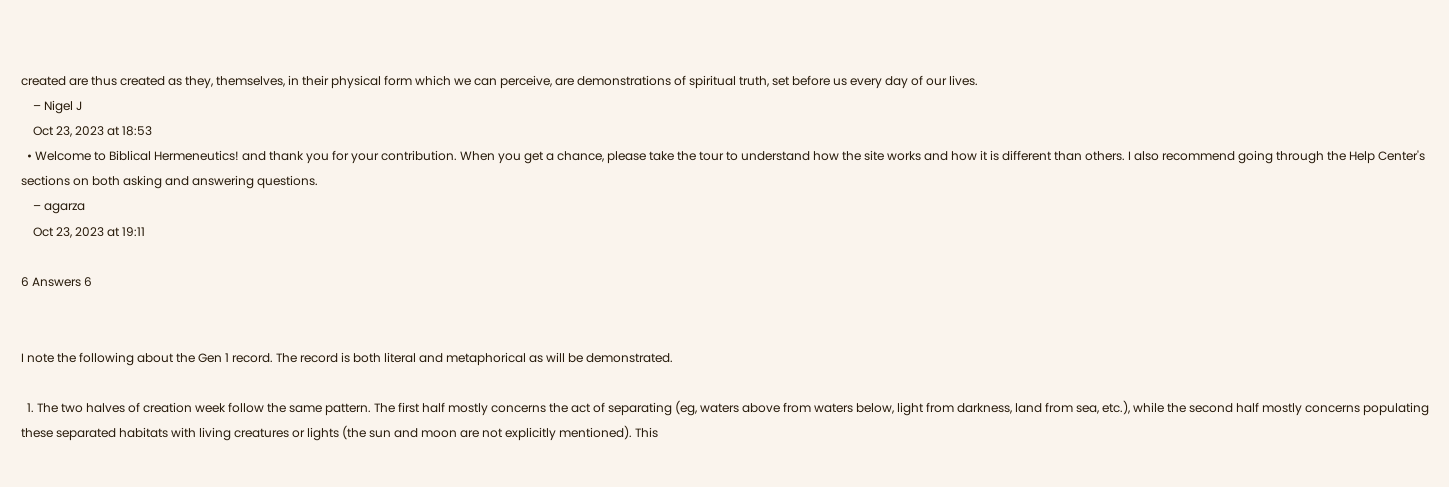created are thus created as they, themselves, in their physical form which we can perceive, are demonstrations of spiritual truth, set before us every day of our lives.
    – Nigel J
    Oct 23, 2023 at 18:53
  • Welcome to Biblical Hermeneutics! and thank you for your contribution. When you get a chance, please take the tour to understand how the site works and how it is different than others. I also recommend going through the Help Center's sections on both asking and answering questions.
    – agarza
    Oct 23, 2023 at 19:11

6 Answers 6


I note the following about the Gen 1 record. The record is both literal and metaphorical as will be demonstrated.

  1. The two halves of creation week follow the same pattern. The first half mostly concerns the act of separating (eg, waters above from waters below, light from darkness, land from sea, etc.), while the second half mostly concerns populating these separated habitats with living creatures or lights (the sun and moon are not explicitly mentioned). This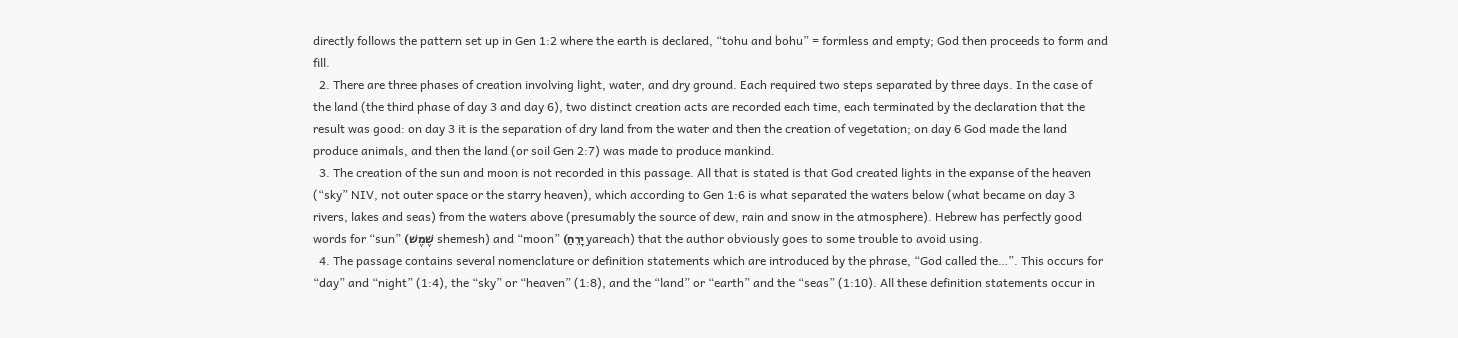directly follows the pattern set up in Gen 1:2 where the earth is declared, “tohu and bohu” = formless and empty; God then proceeds to form and fill.
  2. There are three phases of creation involving light, water, and dry ground. Each required two steps separated by three days. In the case of the land (the third phase of day 3 and day 6), two distinct creation acts are recorded each time, each terminated by the declaration that the result was good: on day 3 it is the separation of dry land from the water and then the creation of vegetation; on day 6 God made the land produce animals, and then the land (or soil Gen 2:7) was made to produce mankind.
  3. The creation of the sun and moon is not recorded in this passage. All that is stated is that God created lights in the expanse of the heaven (“sky” NIV, not outer space or the starry heaven), which according to Gen 1:6 is what separated the waters below (what became on day 3 rivers, lakes and seas) from the waters above (presumably the source of dew, rain and snow in the atmosphere). Hebrew has perfectly good words for “sun” (שֶׁמֶשׁ shemesh) and “moon” (יָרֵחַ yareach) that the author obviously goes to some trouble to avoid using.
  4. The passage contains several nomenclature or definition statements which are introduced by the phrase, “God called the…”. This occurs for “day” and “night” (1:4), the “sky” or “heaven” (1:8), and the “land” or “earth” and the “seas” (1:10). All these definition statements occur in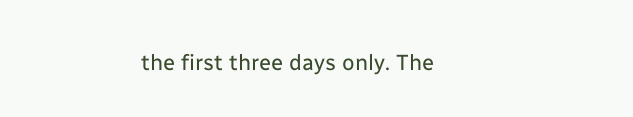the first three days only. The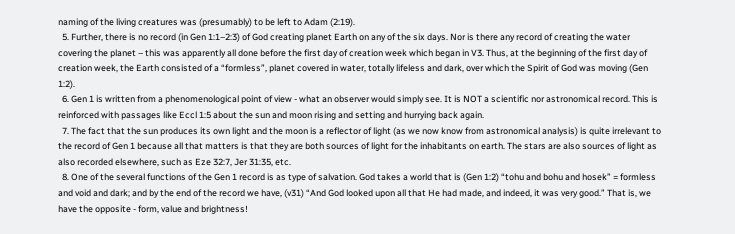naming of the living creatures was (presumably) to be left to Adam (2:19).
  5. Further, there is no record (in Gen 1:1–2:3) of God creating planet Earth on any of the six days. Nor is there any record of creating the water covering the planet – this was apparently all done before the first day of creation week which began in V3. Thus, at the beginning of the first day of creation week, the Earth consisted of a “formless”, planet covered in water, totally lifeless and dark, over which the Spirit of God was moving (Gen 1:2).
  6. Gen 1 is written from a phenomenological point of view - what an observer would simply see. It is NOT a scientific nor astronomical record. This is reinforced with passages like Eccl 1:5 about the sun and moon rising and setting and hurrying back again.
  7. The fact that the sun produces its own light and the moon is a reflector of light (as we now know from astronomical analysis) is quite irrelevant to the record of Gen 1 because all that matters is that they are both sources of light for the inhabitants on earth. The stars are also sources of light as also recorded elsewhere, such as Eze 32:7, Jer 31:35, etc.
  8. One of the several functions of the Gen 1 record is as type of salvation. God takes a world that is (Gen 1:2) “tohu and bohu and hosek” = formless and void and dark; and by the end of the record we have, (v31) “And God looked upon all that He had made, and indeed, it was very good.” That is, we have the opposite - form, value and brightness!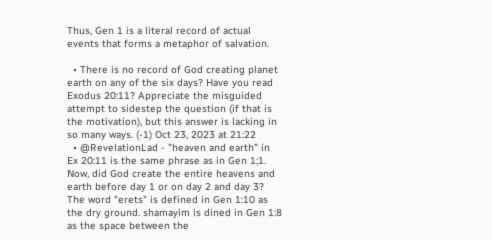Thus, Gen 1 is a literal record of actual events that forms a metaphor of salvation.

  • There is no record of God creating planet earth on any of the six days? Have you read Exodus 20:11? Appreciate the misguided attempt to sidestep the question (if that is the motivation), but this answer is lacking in so many ways. (-1) Oct 23, 2023 at 21:22
  • @RevelationLad - "heaven and earth" in Ex 20:11 is the same phrase as in Gen 1;1. Now, did God create the entire heavens and earth before day 1 or on day 2 and day 3? The word "erets" is defined in Gen 1:10 as the dry ground. shamayim is dined in Gen 1:8 as the space between the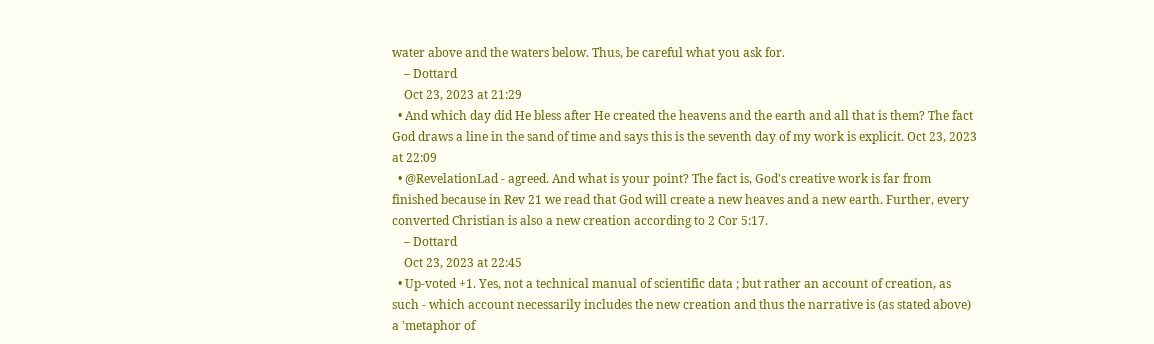water above and the waters below. Thus, be careful what you ask for.
    – Dottard
    Oct 23, 2023 at 21:29
  • And which day did He bless after He created the heavens and the earth and all that is them? The fact God draws a line in the sand of time and says this is the seventh day of my work is explicit. Oct 23, 2023 at 22:09
  • @RevelationLad - agreed. And what is your point? The fact is, God's creative work is far from finished because in Rev 21 we read that God will create a new heaves and a new earth. Further, every converted Christian is also a new creation according to 2 Cor 5:17.
    – Dottard
    Oct 23, 2023 at 22:45
  • Up-voted +1. Yes, not a technical manual of scientific data ; but rather an account of creation, as such - which account necessarily includes the new creation and thus the narrative is (as stated above) a 'metaphor of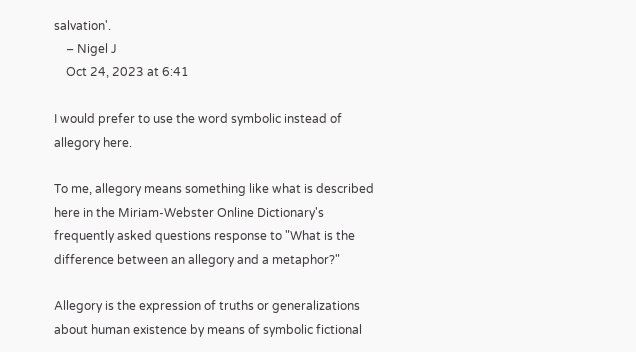salvation'.
    – Nigel J
    Oct 24, 2023 at 6:41

I would prefer to use the word symbolic instead of allegory here.

To me, allegory means something like what is described here in the Miriam-Webster Online Dictionary's frequently asked questions response to "What is the difference between an allegory and a metaphor?"

Allegory is the expression of truths or generalizations about human existence by means of symbolic fictional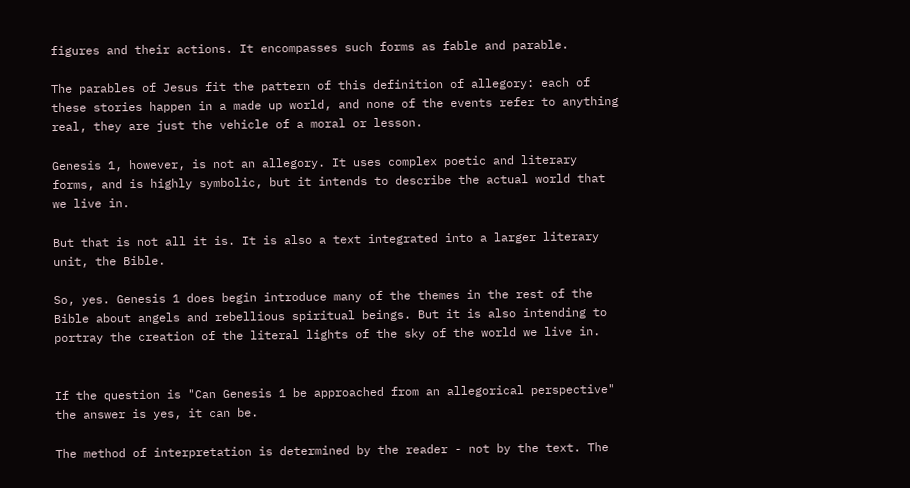figures and their actions. It encompasses such forms as fable and parable.

The parables of Jesus fit the pattern of this definition of allegory: each of these stories happen in a made up world, and none of the events refer to anything real, they are just the vehicle of a moral or lesson.

Genesis 1, however, is not an allegory. It uses complex poetic and literary forms, and is highly symbolic, but it intends to describe the actual world that we live in.

But that is not all it is. It is also a text integrated into a larger literary unit, the Bible.

So, yes. Genesis 1 does begin introduce many of the themes in the rest of the Bible about angels and rebellious spiritual beings. But it is also intending to portray the creation of the literal lights of the sky of the world we live in.


If the question is "Can Genesis 1 be approached from an allegorical perspective" the answer is yes, it can be.

The method of interpretation is determined by the reader - not by the text. The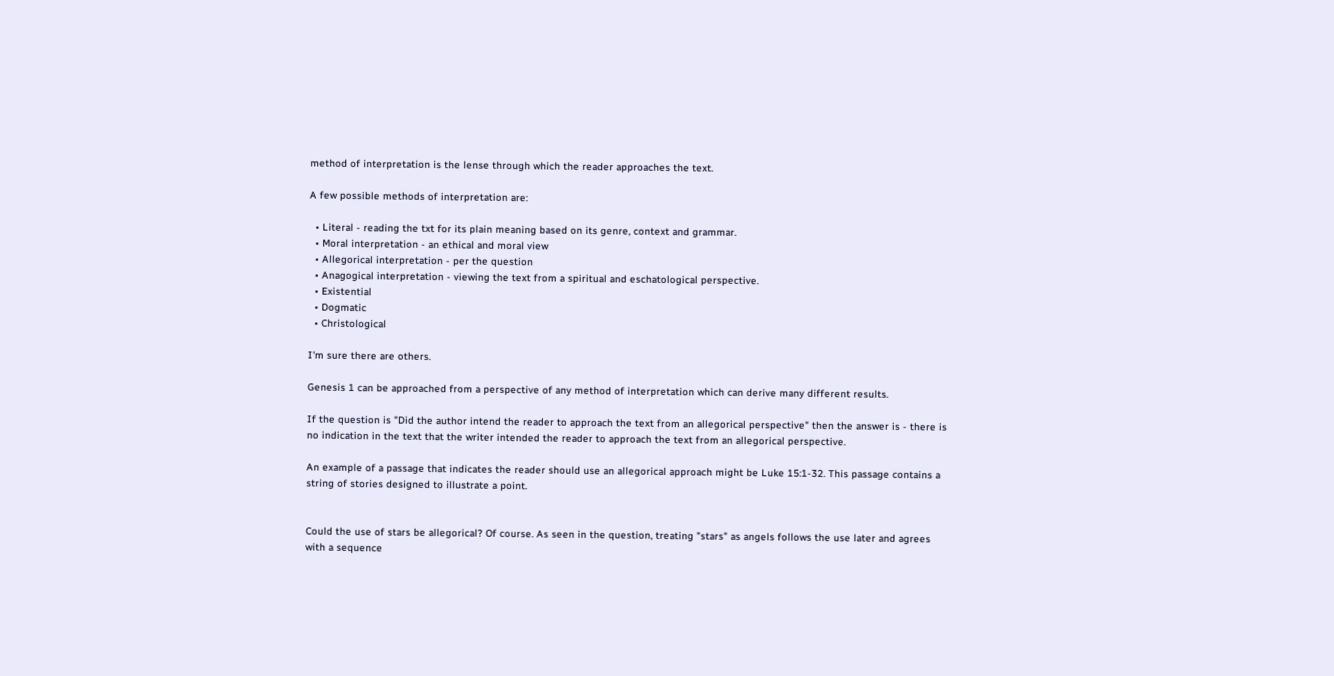method of interpretation is the lense through which the reader approaches the text.

A few possible methods of interpretation are:

  • Literal - reading the txt for its plain meaning based on its genre, context and grammar.
  • Moral interpretation - an ethical and moral view
  • Allegorical interpretation - per the question
  • Anagogical interpretation - viewing the text from a spiritual and eschatological perspective.
  • Existential
  • Dogmatic
  • Christological

I'm sure there are others.

Genesis 1 can be approached from a perspective of any method of interpretation which can derive many different results.

If the question is "Did the author intend the reader to approach the text from an allegorical perspective" then the answer is - there is no indication in the text that the writer intended the reader to approach the text from an allegorical perspective.

An example of a passage that indicates the reader should use an allegorical approach might be Luke 15:1-32. This passage contains a string of stories designed to illustrate a point.


Could the use of stars be allegorical? Of course. As seen in the question, treating "stars" as angels follows the use later and agrees with a sequence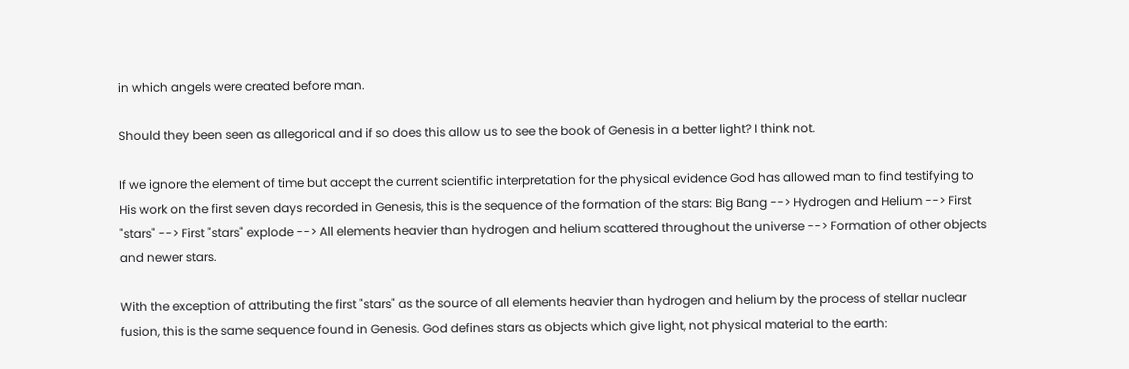in which angels were created before man.

Should they been seen as allegorical and if so does this allow us to see the book of Genesis in a better light? I think not.

If we ignore the element of time but accept the current scientific interpretation for the physical evidence God has allowed man to find testifying to His work on the first seven days recorded in Genesis, this is the sequence of the formation of the stars: Big Bang --> Hydrogen and Helium --> First "stars" --> First "stars" explode --> All elements heavier than hydrogen and helium scattered throughout the universe --> Formation of other objects and newer stars.

With the exception of attributing the first "stars" as the source of all elements heavier than hydrogen and helium by the process of stellar nuclear fusion, this is the same sequence found in Genesis. God defines stars as objects which give light, not physical material to the earth: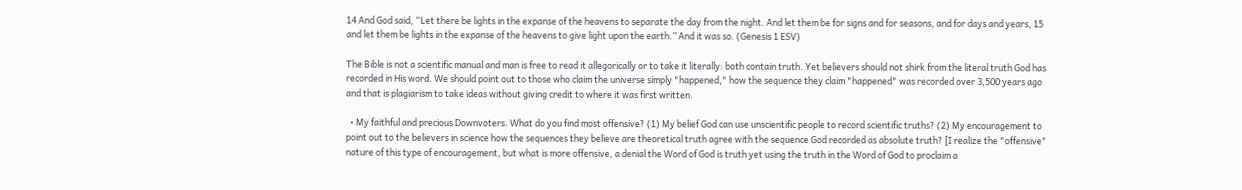14 And God said, “Let there be lights in the expanse of the heavens to separate the day from the night. And let them be for signs and for seasons, and for days and years, 15 and let them be lights in the expanse of the heavens to give light upon the earth.” And it was so. (Genesis 1 ESV)

The Bible is not a scientific manual and man is free to read it allegorically or to take it literally: both contain truth. Yet believers should not shirk from the literal truth God has recorded in His word. We should point out to those who claim the universe simply "happened," how the sequence they claim "happened" was recorded over 3,500 years ago and that is plagiarism to take ideas without giving credit to where it was first written.

  • My faithful and precious Downvoters. What do you find most offensive? (1) My belief God can use unscientific people to record scientific truths? (2) My encouragement to point out to the believers in science how the sequences they believe are theoretical truth agree with the sequence God recorded as absolute truth? [I realize the "offensive" nature of this type of encouragement, but what is more offensive, a denial the Word of God is truth yet using the truth in the Word of God to proclaim a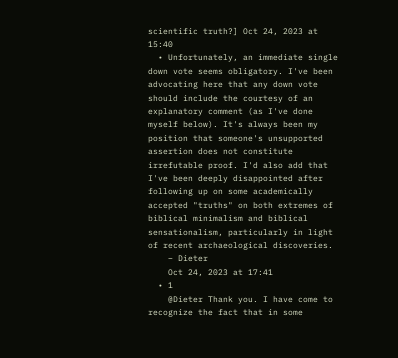scientific truth?] Oct 24, 2023 at 15:40
  • Unfortunately, an immediate single down vote seems obligatory. I've been advocating here that any down vote should include the courtesy of an explanatory comment (as I've done myself below). It's always been my position that someone's unsupported assertion does not constitute irrefutable proof. I'd also add that I've been deeply disappointed after following up on some academically accepted "truths" on both extremes of biblical minimalism and biblical sensationalism, particularly in light of recent archaeological discoveries.
    – Dieter
    Oct 24, 2023 at 17:41
  • 1
    @Dieter Thank you. I have come to recognize the fact that in some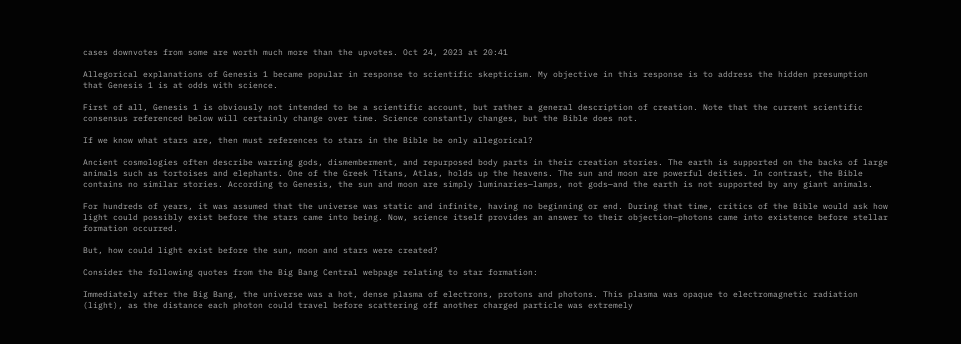cases downvotes from some are worth much more than the upvotes. Oct 24, 2023 at 20:41

Allegorical explanations of Genesis 1 became popular in response to scientific skepticism. My objective in this response is to address the hidden presumption that Genesis 1 is at odds with science.

First of all, Genesis 1 is obviously not intended to be a scientific account, but rather a general description of creation. Note that the current scientific consensus referenced below will certainly change over time. Science constantly changes, but the Bible does not.

If we know what stars are, then must references to stars in the Bible be only allegorical?

Ancient cosmologies often describe warring gods, dismemberment, and repurposed body parts in their creation stories. The earth is supported on the backs of large animals such as tortoises and elephants. One of the Greek Titans, Atlas, holds up the heavens. The sun and moon are powerful deities. In contrast, the Bible contains no similar stories. According to Genesis, the sun and moon are simply luminaries—lamps, not gods—and the earth is not supported by any giant animals.

For hundreds of years, it was assumed that the universe was static and infinite, having no beginning or end. During that time, critics of the Bible would ask how light could possibly exist before the stars came into being. Now, science itself provides an answer to their objection—photons came into existence before stellar formation occurred.

But, how could light exist before the sun, moon and stars were created?

Consider the following quotes from the Big Bang Central webpage relating to star formation:

Immediately after the Big Bang, the universe was a hot, dense plasma of electrons, protons and photons. This plasma was opaque to electromagnetic radiation (light), as the distance each photon could travel before scattering off another charged particle was extremely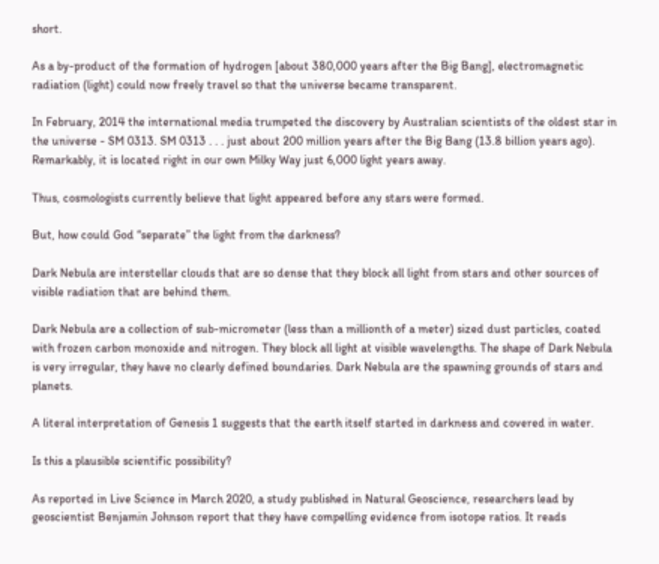short.

As a by-product of the formation of hydrogen [about 380,000 years after the Big Bang], electromagnetic radiation (light) could now freely travel so that the universe became transparent.

In February, 2014 the international media trumpeted the discovery by Australian scientists of the oldest star in the universe - SM 0313. SM 0313 . . . just about 200 million years after the Big Bang (13.8 billion years ago). Remarkably, it is located right in our own Milky Way just 6,000 light years away.

Thus, cosmologists currently believe that light appeared before any stars were formed.

But, how could God “separate” the light from the darkness?

Dark Nebula are interstellar clouds that are so dense that they block all light from stars and other sources of visible radiation that are behind them.

Dark Nebula are a collection of sub-micrometer (less than a millionth of a meter) sized dust particles, coated with frozen carbon monoxide and nitrogen. They block all light at visible wavelengths. The shape of Dark Nebula is very irregular, they have no clearly defined boundaries. Dark Nebula are the spawning grounds of stars and planets.

A literal interpretation of Genesis 1 suggests that the earth itself started in darkness and covered in water.

Is this a plausible scientific possibility?

As reported in Live Science in March 2020, a study published in Natural Geoscience, researchers lead by geoscientist Benjamin Johnson report that they have compelling evidence from isotope ratios. It reads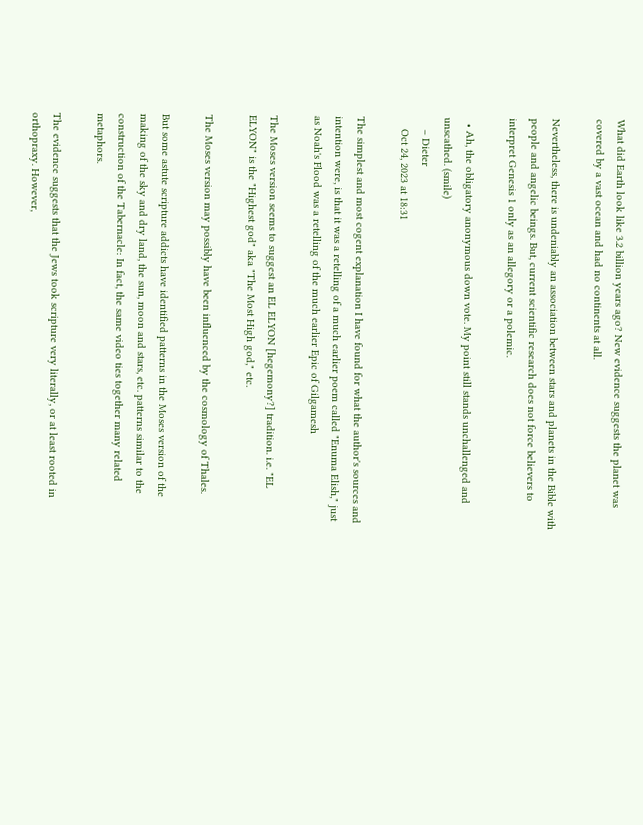What did Earth look like 3.2 billion years ago? New evidence suggests the planet was covered by a vast ocean and had no continents at all.

Nevertheless, there is undeniably an association between stars and planets in the Bible with people and angelic beings. But, current scientific research does not force believers to interpret Genesis 1 only as an allegory or a polemic.

  • Ah, the obligatory anonymous down vote. My point still stands unchallenged and unscathed. (smile)
    – Dieter
    Oct 24, 2023 at 18:31

The simplest and most cogent explanation I have found for what the author's sources and intention were, is that it was a retelling of a much earlier poem called "Enuma Elish," just as Noah's Flood was a retelling of the much earlier Epic of Gilgamesh

The Moses version seems to suggest an EL ELYON [hegemony?] tradition. i.e. "EL ELYON" is the "Highest god" aka "The Most High god," etc.

The Moses version may possibly have been influenced by the cosmology of Thales.

But some astute scripture addicts have identified patterns in the Moses version of the making of the sky and dry land, the sun, moon and stars, etc. patterns similar to the construction of the Tabernacle: In fact, the same video ties together many related metaphors.

The evidence suggests that the Jews took scripture very literally, or at least rooted in orthopraxy. However,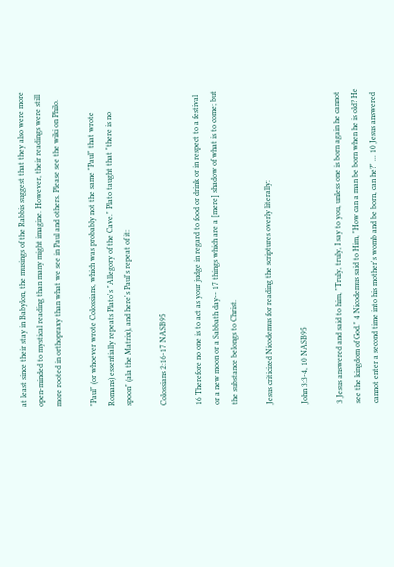at least since their stay in Babylon, the musings of the Rabbis suggest that they also were more open-minded to mystical reading than many might imagine. However, their readings were still more rooted in orthopraxy than what we see in Paul and others. Please see the wiki on Philo.

"Paul" (or whoever wrote Colossians, which was probably not the same "Paul" that wrote Romans) essentially repeats Plato's "Allegory of the Cave." Plato taught that "there is no spoon" (ala the Matrix), and here's Paul's repeat of it:

Colossians 2:16-17 NASB95

16 Therefore no one is to act as your judge in regard to food or drink or in respect to a festival or a new moon or a Sabbath day-- 17 things which are a [mere] shadow of what is to come; but the substance belongs to Christ.

Jesus criticized Nicodemus for reading the scriptures overly literally:

John 3:3-4, 10 NASB95

3 Jesus answered and said to him, "Truly, truly, I say to you, unless one is born again he cannot see the kingdom of God." 4 Nicodemus said to Him, "How can a man be born when he is old? He cannot enter a second time into his mother's womb and be born, can he?" ... 10 Jesus answered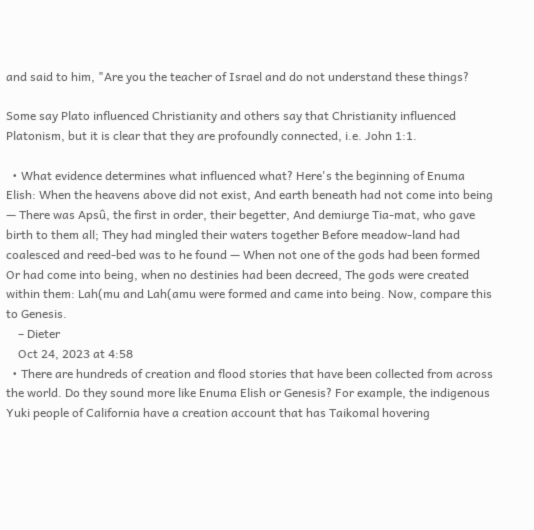and said to him, "Are you the teacher of Israel and do not understand these things?

Some say Plato influenced Christianity and others say that Christianity influenced Platonism, but it is clear that they are profoundly connected, i.e. John 1:1.

  • What evidence determines what influenced what? Here's the beginning of Enuma Elish: When the heavens above did not exist, And earth beneath had not come into being — There was Apsû, the first in order, their begetter, And demiurge Tia-mat, who gave birth to them all; They had mingled their waters together Before meadow-land had coalesced and reed-bed was to he found — When not one of the gods had been formed Or had come into being, when no destinies had been decreed, The gods were created within them: Lah(mu and Lah(amu were formed and came into being. Now, compare this to Genesis.
    – Dieter
    Oct 24, 2023 at 4:58
  • There are hundreds of creation and flood stories that have been collected from across the world. Do they sound more like Enuma Elish or Genesis? For example, the indigenous Yuki people of California have a creation account that has Taikomal hovering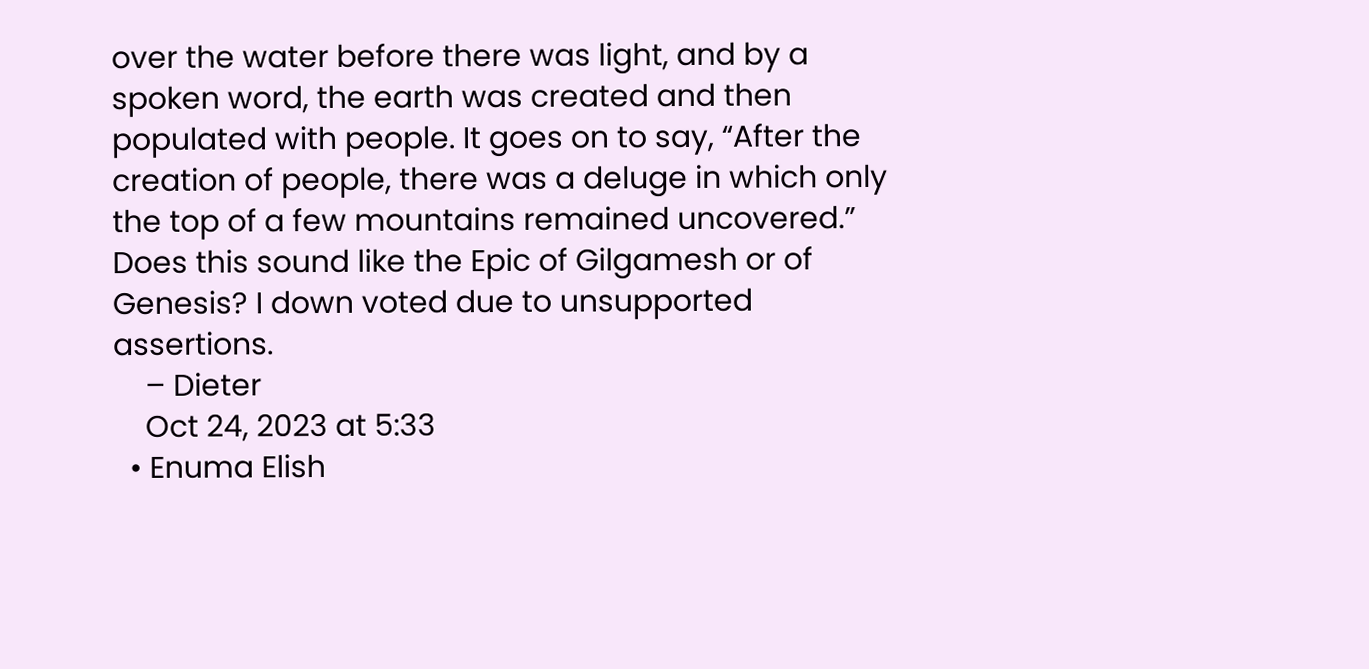over the water before there was light, and by a spoken word, the earth was created and then populated with people. It goes on to say, “After the creation of people, there was a deluge in which only the top of a few mountains remained uncovered.” Does this sound like the Epic of Gilgamesh or of Genesis? I down voted due to unsupported assertions.
    – Dieter
    Oct 24, 2023 at 5:33
  • Enuma Elish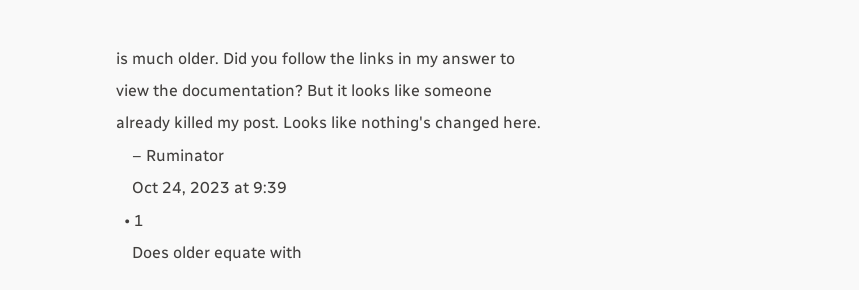is much older. Did you follow the links in my answer to view the documentation? But it looks like someone already killed my post. Looks like nothing's changed here.
    – Ruminator
    Oct 24, 2023 at 9:39
  • 1
    Does older equate with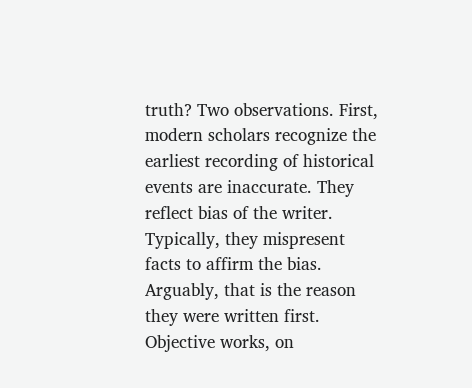truth? Two observations. First, modern scholars recognize the earliest recording of historical events are inaccurate. They reflect bias of the writer. Typically, they mispresent facts to affirm the bias. Arguably, that is the reason they were written first. Objective works, on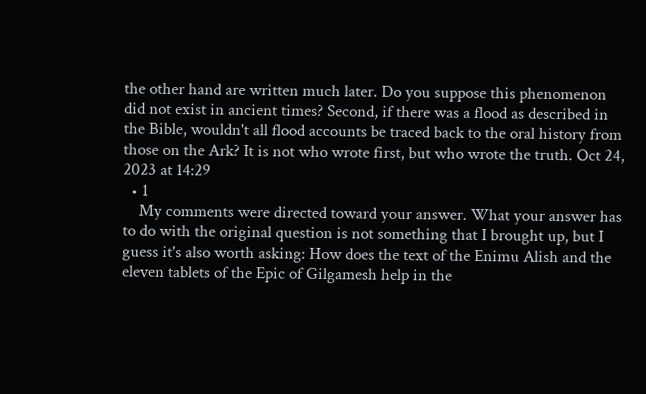the other hand are written much later. Do you suppose this phenomenon did not exist in ancient times? Second, if there was a flood as described in the Bible, wouldn't all flood accounts be traced back to the oral history from those on the Ark? It is not who wrote first, but who wrote the truth. Oct 24, 2023 at 14:29
  • 1
    My comments were directed toward your answer. What your answer has to do with the original question is not something that I brought up, but I guess it's also worth asking: How does the text of the Enimu Alish and the eleven tablets of the Epic of Gilgamesh help in the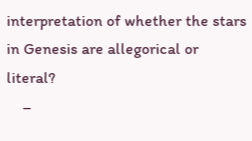interpretation of whether the stars in Genesis are allegorical or literal?
    –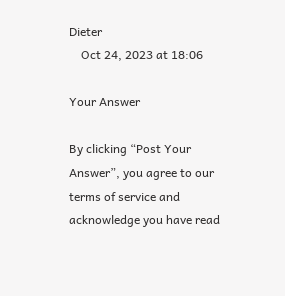Dieter
    Oct 24, 2023 at 18:06

Your Answer

By clicking “Post Your Answer”, you agree to our terms of service and acknowledge you have read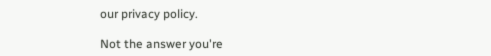our privacy policy.

Not the answer you're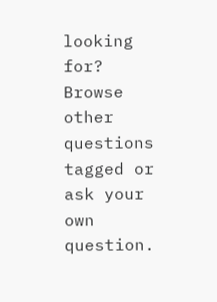looking for? Browse other questions tagged or ask your own question.